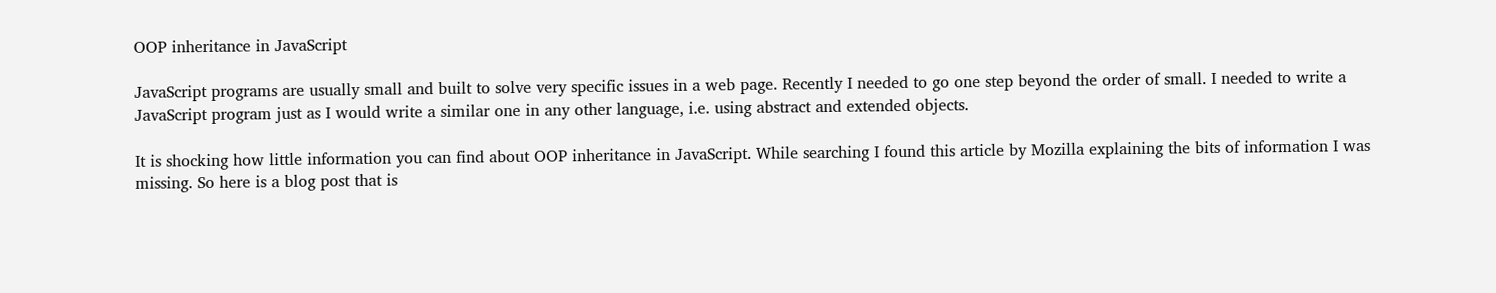OOP inheritance in JavaScript

JavaScript programs are usually small and built to solve very specific issues in a web page. Recently I needed to go one step beyond the order of small. I needed to write a JavaScript program just as I would write a similar one in any other language, i.e. using abstract and extended objects.

It is shocking how little information you can find about OOP inheritance in JavaScript. While searching I found this article by Mozilla explaining the bits of information I was missing. So here is a blog post that is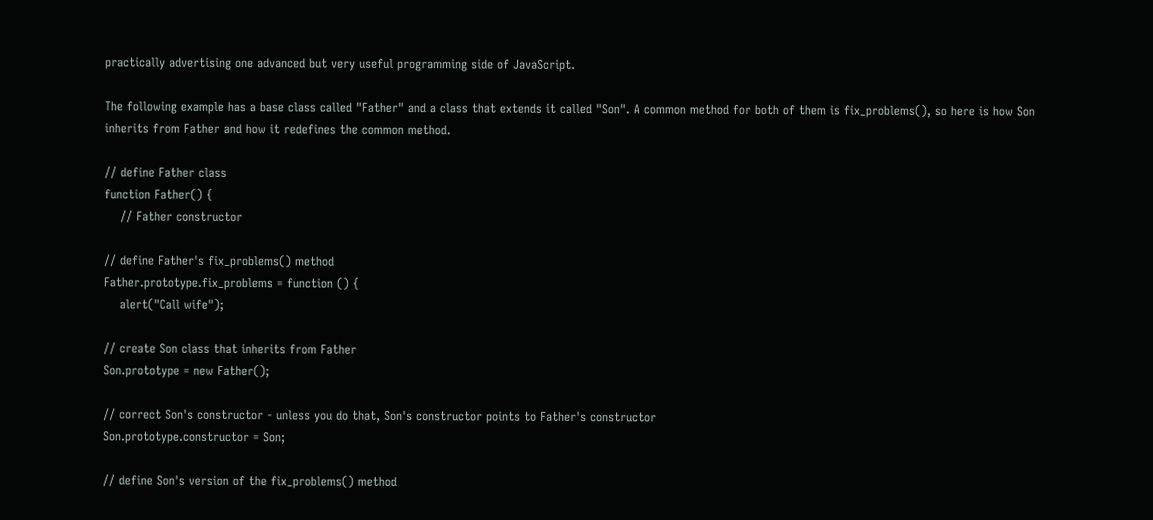practically advertising one advanced but very useful programming side of JavaScript.

The following example has a base class called "Father" and a class that extends it called "Son". A common method for both of them is fix_problems(), so here is how Son inherits from Father and how it redefines the common method.

// define Father class
function Father() {
    // Father constructor

// define Father's fix_problems() method
Father.prototype.fix_problems = function () {
    alert("Call wife");

// create Son class that inherits from Father
Son.prototype = new Father();

// correct Son's constructor - unless you do that, Son's constructor points to Father's constructor
Son.prototype.constructor = Son;

// define Son's version of the fix_problems() method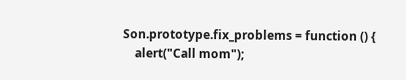Son.prototype.fix_problems = function () {
    alert("Call mom");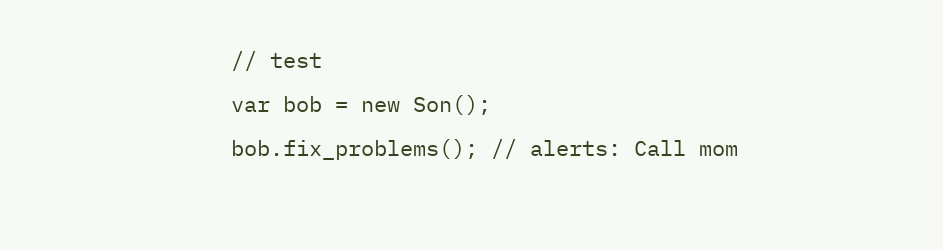// test
var bob = new Son();
bob.fix_problems(); // alerts: Call mom